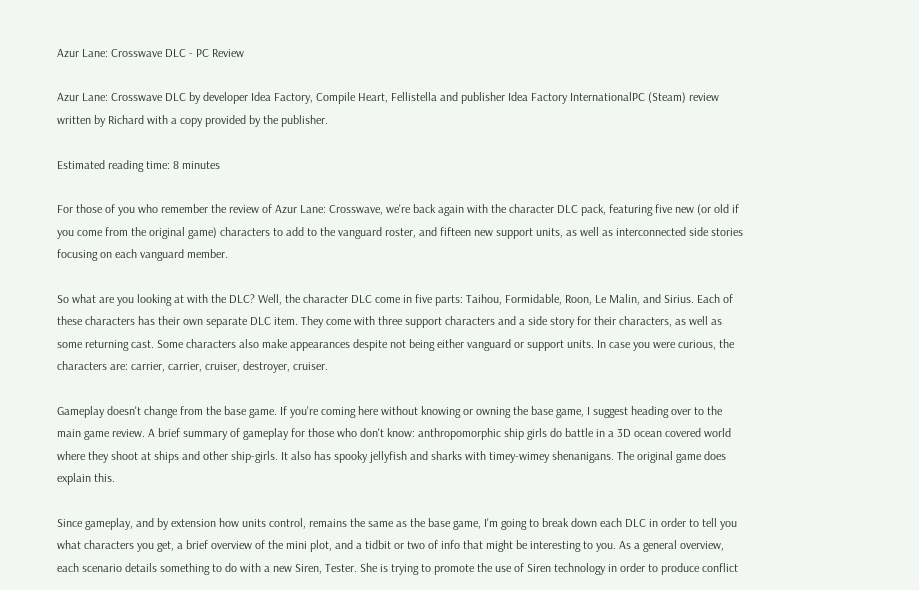Azur Lane: Crosswave DLC - PC Review

Azur Lane: Crosswave DLC by developer Idea Factory, Compile Heart, Fellistella and publisher Idea Factory InternationalPC (Steam) review written by Richard with a copy provided by the publisher.

Estimated reading time: 8 minutes

For those of you who remember the review of Azur Lane: Crosswave, we're back again with the character DLC pack, featuring five new (or old if you come from the original game) characters to add to the vanguard roster, and fifteen new support units, as well as interconnected side stories focusing on each vanguard member.

So what are you looking at with the DLC? Well, the character DLC come in five parts: Taihou, Formidable, Roon, Le Malin, and Sirius. Each of these characters has their own separate DLC item. They come with three support characters and a side story for their characters, as well as some returning cast. Some characters also make appearances despite not being either vanguard or support units. In case you were curious, the characters are: carrier, carrier, cruiser, destroyer, cruiser.

Gameplay doesn't change from the base game. If you're coming here without knowing or owning the base game, I suggest heading over to the main game review. A brief summary of gameplay for those who don't know: anthropomorphic ship girls do battle in a 3D ocean covered world where they shoot at ships and other ship-girls. It also has spooky jellyfish and sharks with timey-wimey shenanigans. The original game does explain this.

Since gameplay, and by extension how units control, remains the same as the base game, I'm going to break down each DLC in order to tell you what characters you get, a brief overview of the mini plot, and a tidbit or two of info that might be interesting to you. As a general overview, each scenario details something to do with a new Siren, Tester. She is trying to promote the use of Siren technology in order to produce conflict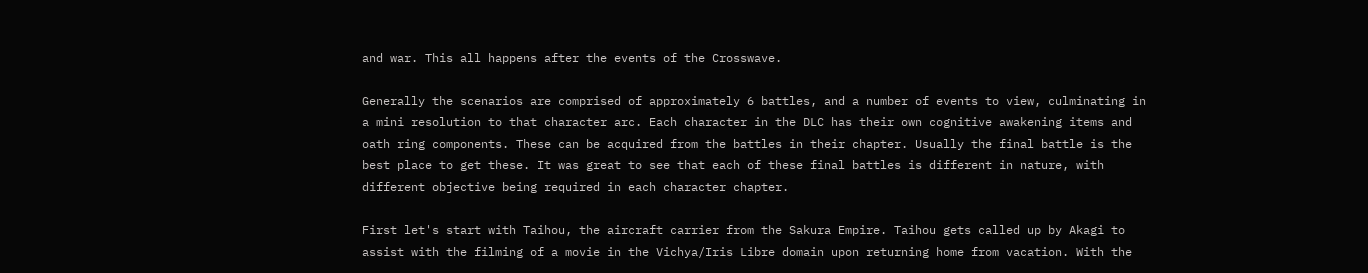and war. This all happens after the events of the Crosswave.

Generally the scenarios are comprised of approximately 6 battles, and a number of events to view, culminating in a mini resolution to that character arc. Each character in the DLC has their own cognitive awakening items and oath ring components. These can be acquired from the battles in their chapter. Usually the final battle is the best place to get these. It was great to see that each of these final battles is different in nature, with different objective being required in each character chapter.

First let's start with Taihou, the aircraft carrier from the Sakura Empire. Taihou gets called up by Akagi to assist with the filming of a movie in the Vichya/Iris Libre domain upon returning home from vacation. With the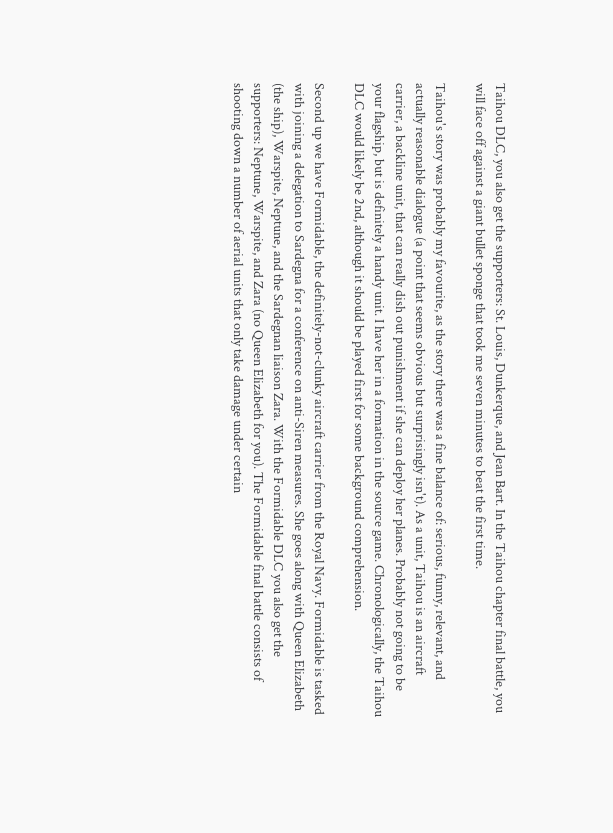Taihou DLC, you also get the supporters: St. Louis, Dunkerque, and Jean Bart. In the Taihou chapter final battle, you will face off against a giant bullet sponge that took me seven minutes to beat the first time.

Taihou's story was probably my favourite, as the story there was a fine balance of: serious, funny, relevant, and actually reasonable dialogue (a point that seems obvious but surprisingly isn't). As a unit, Taihou is an aircraft carrier, a backline unit, that can really dish out punishment if she can deploy her planes. Probably not going to be your flagship, but is definitely a handy unit. I have her in a formation in the source game. Chronologically, the Taihou DLC would likely be 2nd, although it should be played first for some background comprehension.

Second up we have Formidable, the definitely-not-clunky aircraft carrier from the Royal Navy. Formidable is tasked with joining a delegation to Sardegna for a conference on anti-Siren measures. She goes along with Queen Elizabeth (the ship), Warspite, Neptune, and the Sardegnan liaison Zara. With the Formidable DLC you also get the supporters: Neptune, Warspite, and Zara (no Queen Elizabeth for you). The Formidable final battle consists of shooting down a number of aerial units that only take damage under certain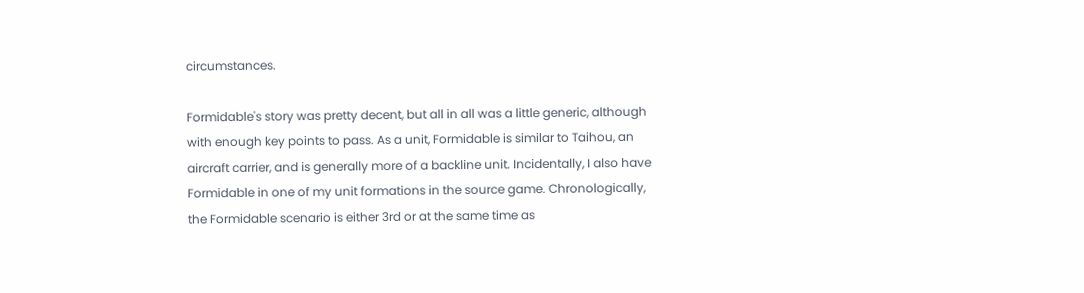circumstances.

Formidable's story was pretty decent, but all in all was a little generic, although with enough key points to pass. As a unit, Formidable is similar to Taihou, an aircraft carrier, and is generally more of a backline unit. Incidentally, I also have Formidable in one of my unit formations in the source game. Chronologically, the Formidable scenario is either 3rd or at the same time as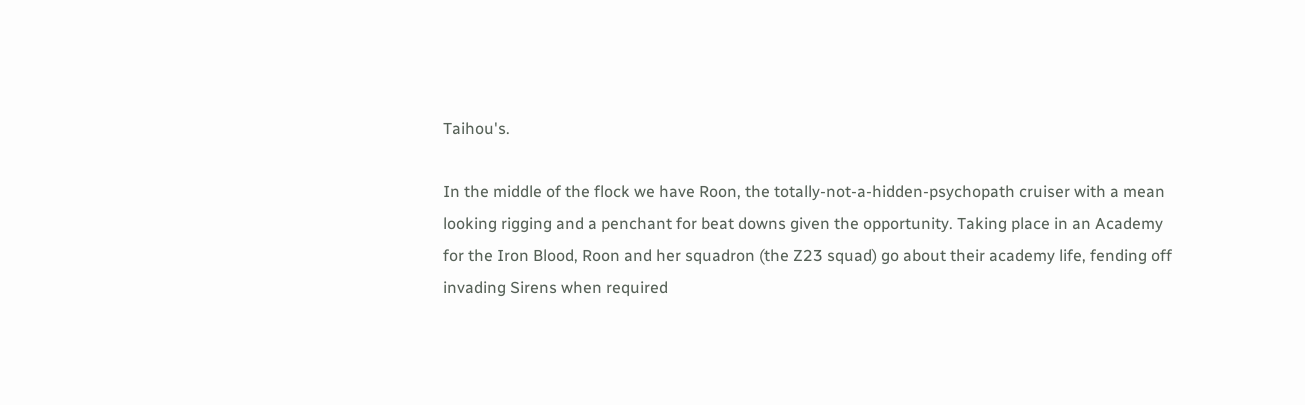Taihou's.

In the middle of the flock we have Roon, the totally-not-a-hidden-psychopath cruiser with a mean looking rigging and a penchant for beat downs given the opportunity. Taking place in an Academy for the Iron Blood, Roon and her squadron (the Z23 squad) go about their academy life, fending off invading Sirens when required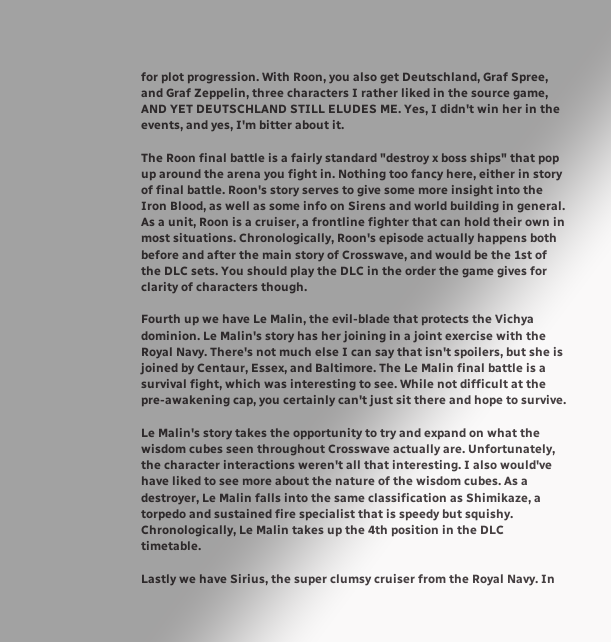for plot progression. With Roon, you also get Deutschland, Graf Spree, and Graf Zeppelin, three characters I rather liked in the source game, AND YET DEUTSCHLAND STILL ELUDES ME. Yes, I didn't win her in the events, and yes, I'm bitter about it.

The Roon final battle is a fairly standard "destroy x boss ships" that pop up around the arena you fight in. Nothing too fancy here, either in story of final battle. Roon's story serves to give some more insight into the Iron Blood, as well as some info on Sirens and world building in general. As a unit, Roon is a cruiser, a frontline fighter that can hold their own in most situations. Chronologically, Roon's episode actually happens both before and after the main story of Crosswave, and would be the 1st of the DLC sets. You should play the DLC in the order the game gives for clarity of characters though.

Fourth up we have Le Malin, the evil-blade that protects the Vichya dominion. Le Malin's story has her joining in a joint exercise with the Royal Navy. There's not much else I can say that isn't spoilers, but she is joined by Centaur, Essex, and Baltimore. The Le Malin final battle is a survival fight, which was interesting to see. While not difficult at the pre-awakening cap, you certainly can't just sit there and hope to survive.

Le Malin's story takes the opportunity to try and expand on what the wisdom cubes seen throughout Crosswave actually are. Unfortunately, the character interactions weren't all that interesting. I also would've have liked to see more about the nature of the wisdom cubes. As a destroyer, Le Malin falls into the same classification as Shimikaze, a torpedo and sustained fire specialist that is speedy but squishy. Chronologically, Le Malin takes up the 4th position in the DLC timetable.

Lastly we have Sirius, the super clumsy cruiser from the Royal Navy. In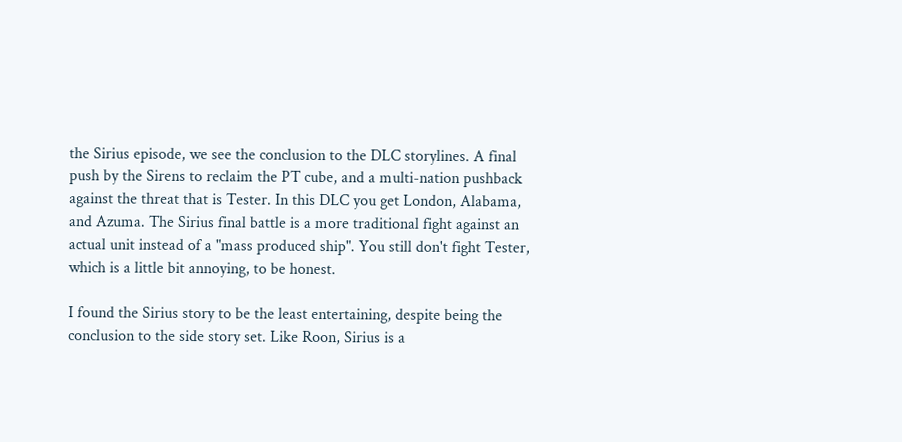the Sirius episode, we see the conclusion to the DLC storylines. A final push by the Sirens to reclaim the PT cube, and a multi-nation pushback against the threat that is Tester. In this DLC you get London, Alabama, and Azuma. The Sirius final battle is a more traditional fight against an actual unit instead of a "mass produced ship". You still don't fight Tester, which is a little bit annoying, to be honest.

I found the Sirius story to be the least entertaining, despite being the conclusion to the side story set. Like Roon, Sirius is a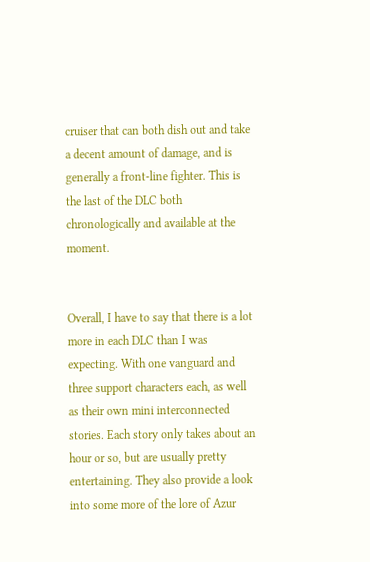cruiser that can both dish out and take a decent amount of damage, and is generally a front-line fighter. This is the last of the DLC both chronologically and available at the moment.


Overall, I have to say that there is a lot more in each DLC than I was expecting. With one vanguard and three support characters each, as well as their own mini interconnected stories. Each story only takes about an hour or so, but are usually pretty entertaining. They also provide a look into some more of the lore of Azur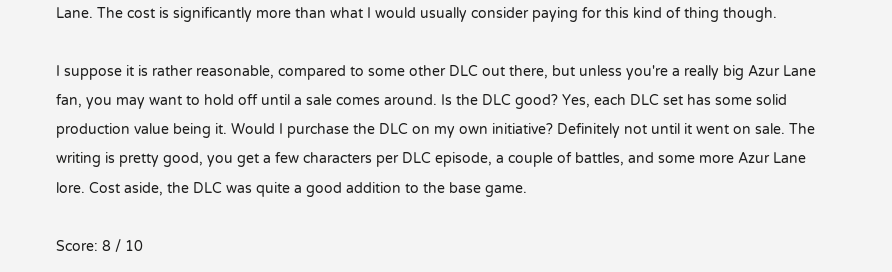Lane. The cost is significantly more than what I would usually consider paying for this kind of thing though.

I suppose it is rather reasonable, compared to some other DLC out there, but unless you're a really big Azur Lane fan, you may want to hold off until a sale comes around. Is the DLC good? Yes, each DLC set has some solid production value being it. Would I purchase the DLC on my own initiative? Definitely not until it went on sale. The writing is pretty good, you get a few characters per DLC episode, a couple of battles, and some more Azur Lane lore. Cost aside, the DLC was quite a good addition to the base game.

Score: 8 / 10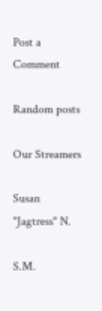Post a Comment

Random posts

Our Streamers

Susan "Jagtress" N.

S.M.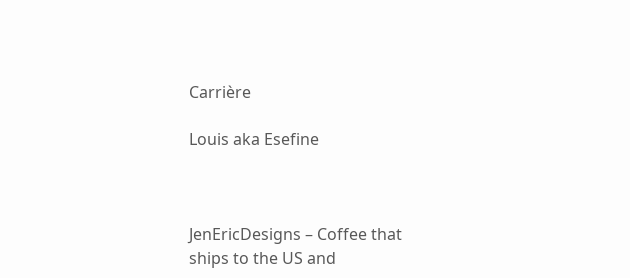Carrière

Louis aka Esefine



JenEricDesigns – Coffee that ships to the US and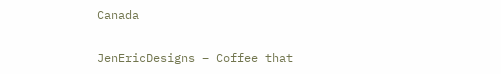Canada

JenEricDesigns – Coffee that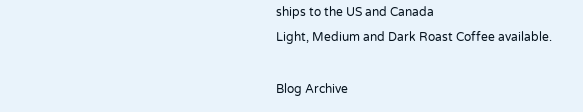ships to the US and Canada
Light, Medium and Dark Roast Coffee available.

Blog Archive